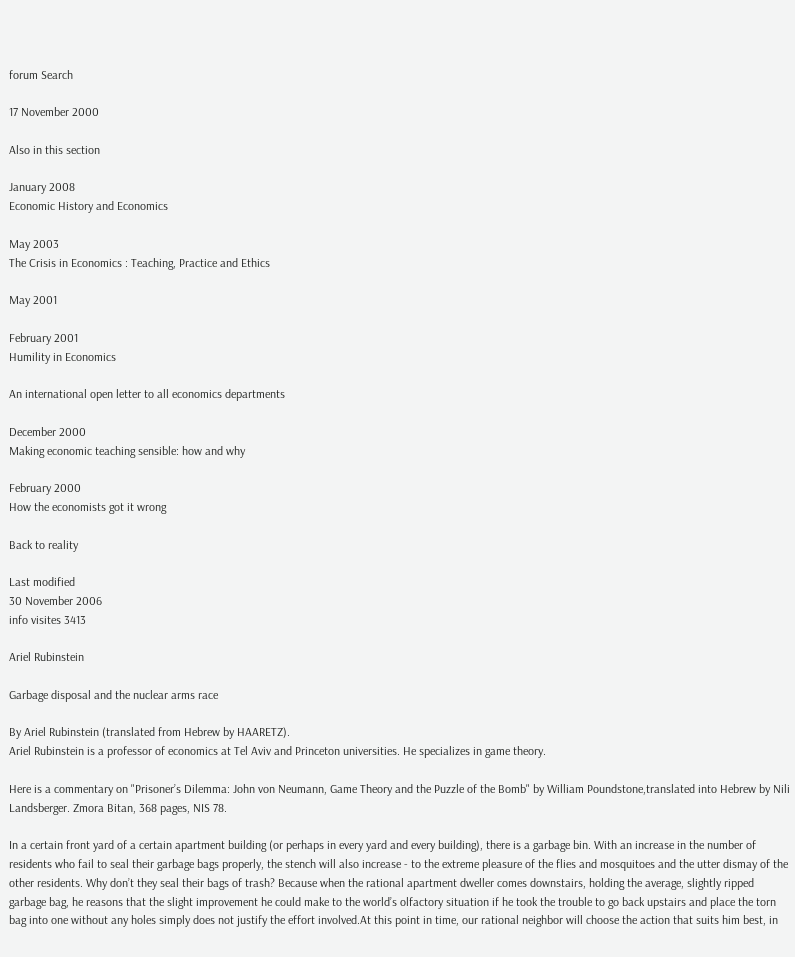forum Search

17 November 2000

Also in this section

January 2008
Economic History and Economics

May 2003
The Crisis in Economics : Teaching, Practice and Ethics

May 2001

February 2001
Humility in Economics

An international open letter to all economics departments

December 2000
Making economic teaching sensible: how and why

February 2000
How the economists got it wrong

Back to reality

Last modified
30 November 2006
info visites 3413

Ariel Rubinstein

Garbage disposal and the nuclear arms race

By Ariel Rubinstein (translated from Hebrew by HAARETZ).
Ariel Rubinstein is a professor of economics at Tel Aviv and Princeton universities. He specializes in game theory.

Here is a commentary on "Prisoner’s Dilemma: John von Neumann, Game Theory and the Puzzle of the Bomb" by William Poundstone,translated into Hebrew by Nili Landsberger. Zmora Bitan, 368 pages, NIS 78.

In a certain front yard of a certain apartment building (or perhaps in every yard and every building), there is a garbage bin. With an increase in the number of residents who fail to seal their garbage bags properly, the stench will also increase - to the extreme pleasure of the flies and mosquitoes and the utter dismay of the other residents. Why don’t they seal their bags of trash? Because when the rational apartment dweller comes downstairs, holding the average, slightly ripped garbage bag, he reasons that the slight improvement he could make to the world’s olfactory situation if he took the trouble to go back upstairs and place the torn bag into one without any holes simply does not justify the effort involved.At this point in time, our rational neighbor will choose the action that suits him best, in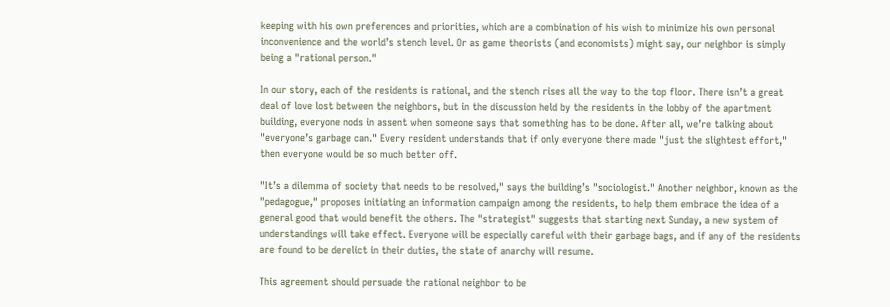keeping with his own preferences and priorities, which are a combination of his wish to minimize his own personal inconvenience and the world’s stench level. Or as game theorists (and economists) might say, our neighbor is simply being a "rational person."

In our story, each of the residents is rational, and the stench rises all the way to the top floor. There isn’t a great deal of love lost between the neighbors, but in the discussion held by the residents in the lobby of the apartment building, everyone nods in assent when someone says that something has to be done. After all, we’re talking about "everyone’s garbage can." Every resident understands that if only everyone there made "just the slightest effort," then everyone would be so much better off.

"It’s a dilemma of society that needs to be resolved," says the building’s "sociologist." Another neighbor, known as the "pedagogue," proposes initiating an information campaign among the residents, to help them embrace the idea of a general good that would benefit the others. The "strategist" suggests that starting next Sunday, a new system of understandings will take effect. Everyone will be especially careful with their garbage bags, and if any of the residents are found to be derelict in their duties, the state of anarchy will resume.

This agreement should persuade the rational neighbor to be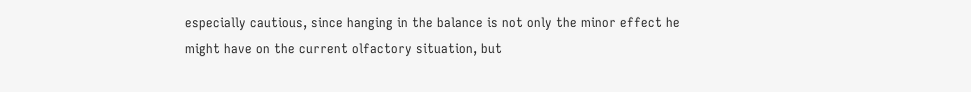especially cautious, since hanging in the balance is not only the minor effect he might have on the current olfactory situation, but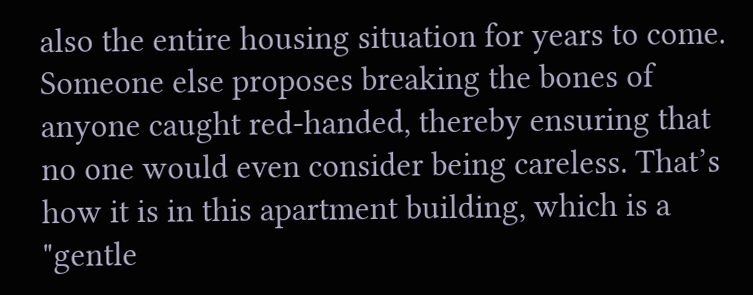also the entire housing situation for years to come. Someone else proposes breaking the bones of anyone caught red-handed, thereby ensuring that no one would even consider being careless. That’s how it is in this apartment building, which is a "gentle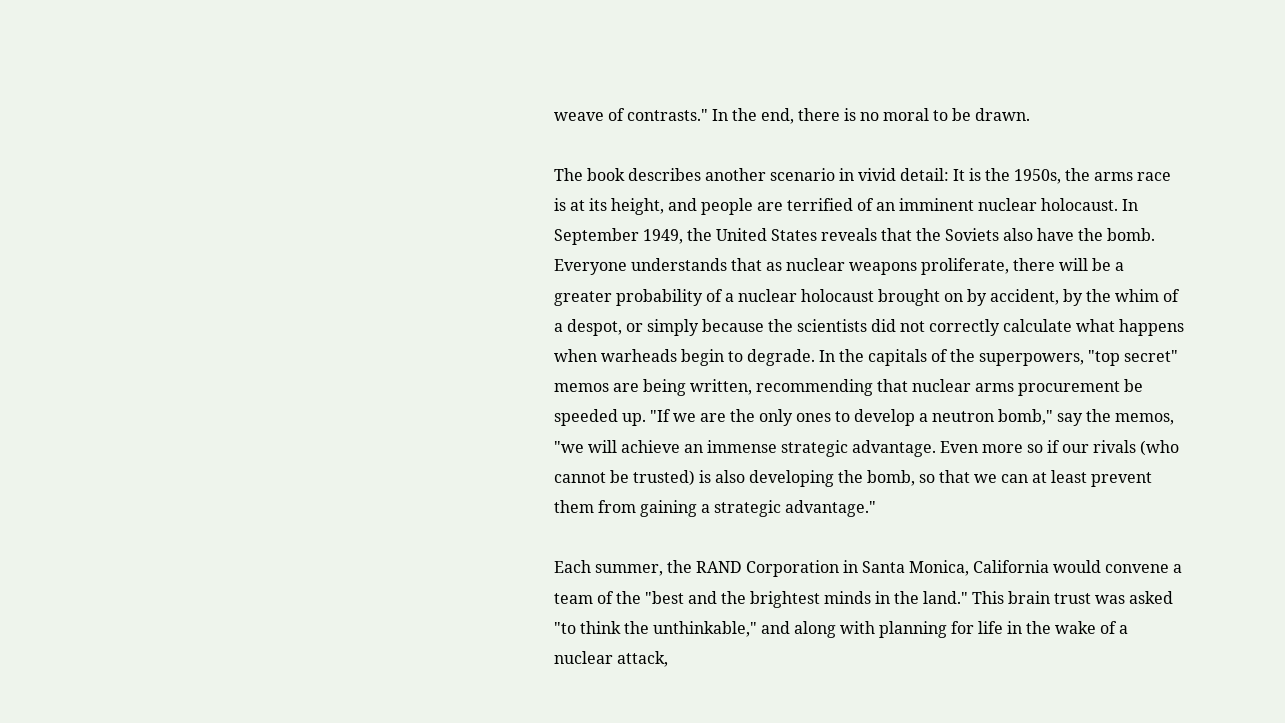weave of contrasts." In the end, there is no moral to be drawn.

The book describes another scenario in vivid detail: It is the 1950s, the arms race is at its height, and people are terrified of an imminent nuclear holocaust. In September 1949, the United States reveals that the Soviets also have the bomb. Everyone understands that as nuclear weapons proliferate, there will be a greater probability of a nuclear holocaust brought on by accident, by the whim of a despot, or simply because the scientists did not correctly calculate what happens when warheads begin to degrade. In the capitals of the superpowers, "top secret" memos are being written, recommending that nuclear arms procurement be speeded up. "If we are the only ones to develop a neutron bomb," say the memos, "we will achieve an immense strategic advantage. Even more so if our rivals (who cannot be trusted) is also developing the bomb, so that we can at least prevent them from gaining a strategic advantage."

Each summer, the RAND Corporation in Santa Monica, California would convene a team of the "best and the brightest minds in the land." This brain trust was asked "to think the unthinkable," and along with planning for life in the wake of a nuclear attack,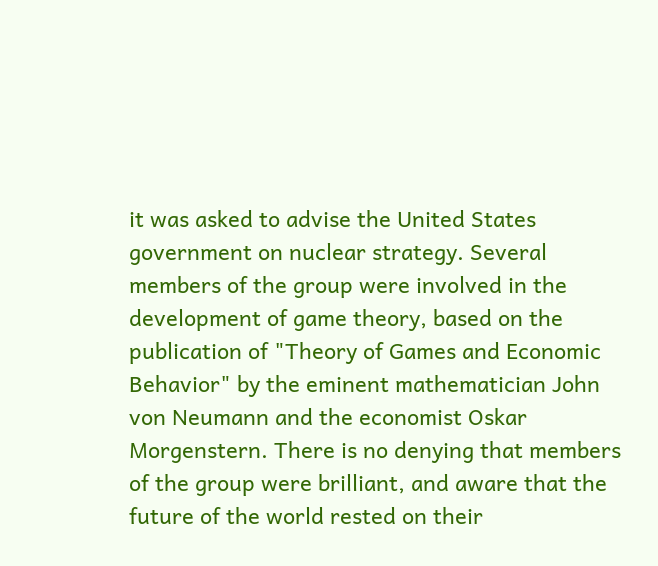it was asked to advise the United States government on nuclear strategy. Several members of the group were involved in the development of game theory, based on the publication of "Theory of Games and Economic Behavior" by the eminent mathematician John von Neumann and the economist Oskar Morgenstern. There is no denying that members of the group were brilliant, and aware that the future of the world rested on their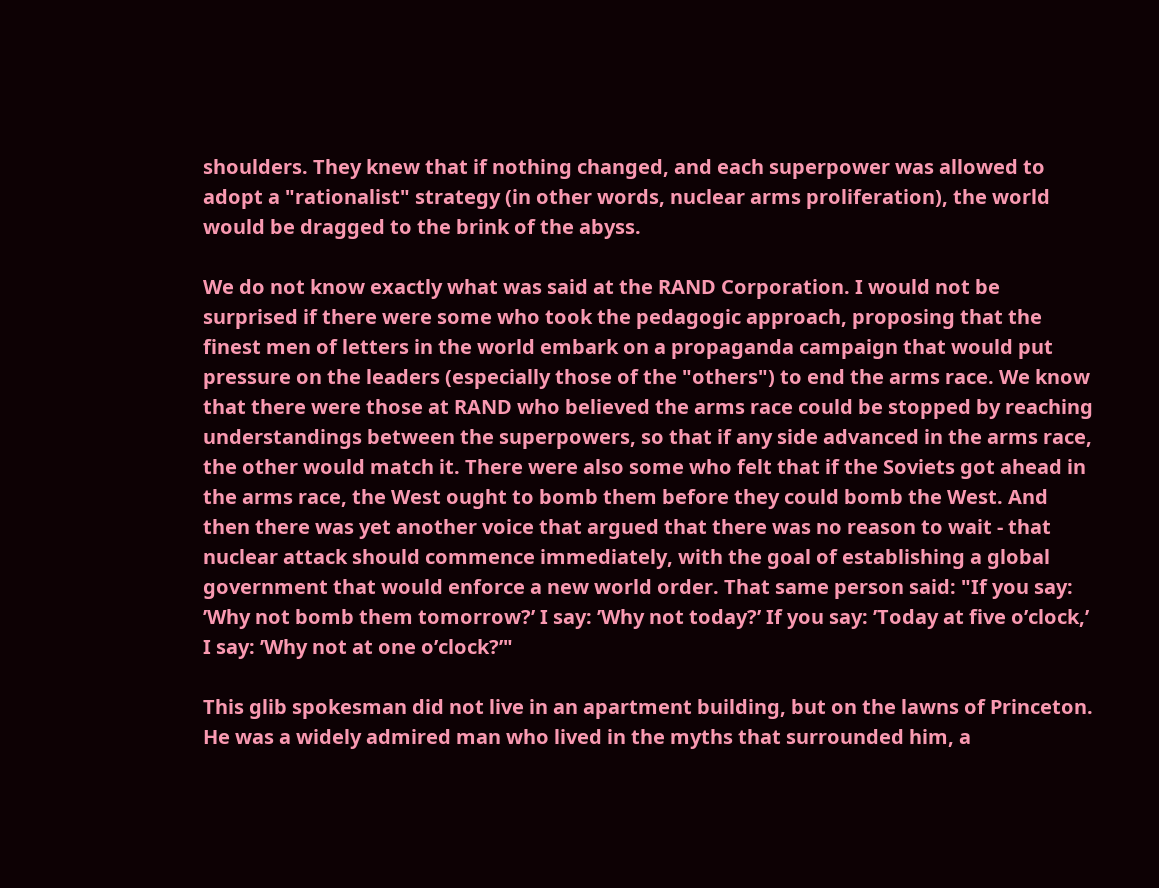shoulders. They knew that if nothing changed, and each superpower was allowed to adopt a "rationalist" strategy (in other words, nuclear arms proliferation), the world would be dragged to the brink of the abyss.

We do not know exactly what was said at the RAND Corporation. I would not be surprised if there were some who took the pedagogic approach, proposing that the finest men of letters in the world embark on a propaganda campaign that would put pressure on the leaders (especially those of the "others") to end the arms race. We know that there were those at RAND who believed the arms race could be stopped by reaching understandings between the superpowers, so that if any side advanced in the arms race, the other would match it. There were also some who felt that if the Soviets got ahead in the arms race, the West ought to bomb them before they could bomb the West. And then there was yet another voice that argued that there was no reason to wait - that nuclear attack should commence immediately, with the goal of establishing a global government that would enforce a new world order. That same person said: "If you say: ’Why not bomb them tomorrow?’ I say: ’Why not today?’ If you say: ’Today at five o’clock,’ I say: ’Why not at one o’clock?’"

This glib spokesman did not live in an apartment building, but on the lawns of Princeton. He was a widely admired man who lived in the myths that surrounded him, a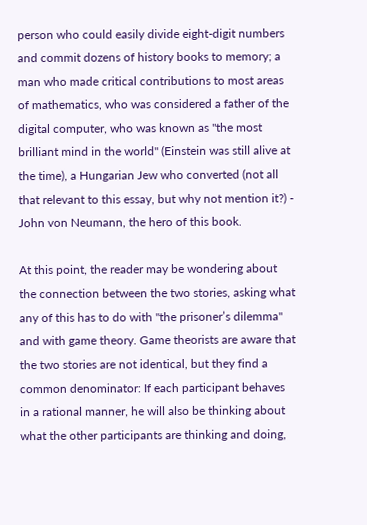person who could easily divide eight-digit numbers and commit dozens of history books to memory; a man who made critical contributions to most areas of mathematics, who was considered a father of the digital computer, who was known as "the most brilliant mind in the world" (Einstein was still alive at the time), a Hungarian Jew who converted (not all that relevant to this essay, but why not mention it?) - John von Neumann, the hero of this book.

At this point, the reader may be wondering about the connection between the two stories, asking what any of this has to do with "the prisoner’s dilemma" and with game theory. Game theorists are aware that the two stories are not identical, but they find a common denominator: If each participant behaves in a rational manner, he will also be thinking about what the other participants are thinking and doing,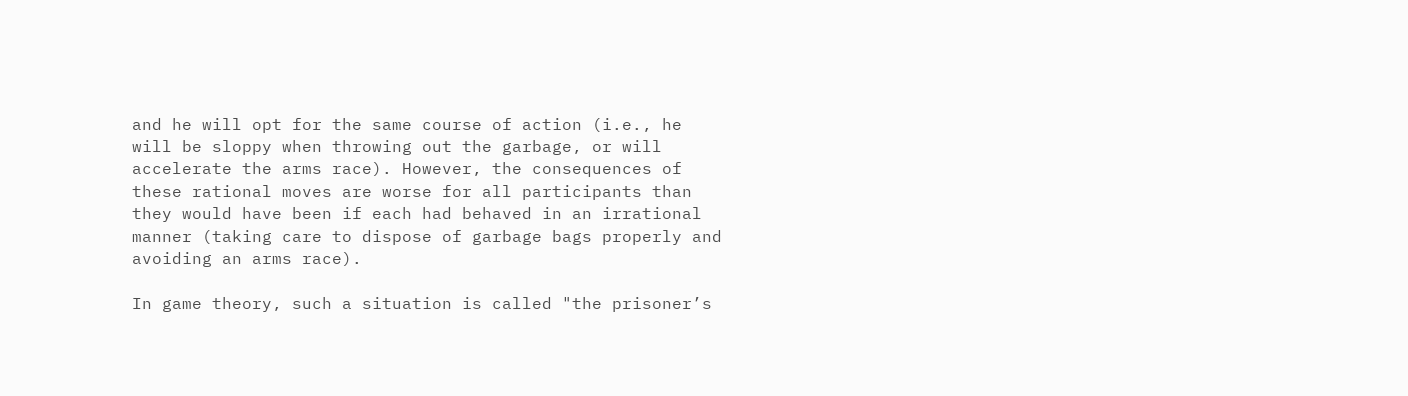and he will opt for the same course of action (i.e., he will be sloppy when throwing out the garbage, or will accelerate the arms race). However, the consequences of these rational moves are worse for all participants than they would have been if each had behaved in an irrational manner (taking care to dispose of garbage bags properly and avoiding an arms race).

In game theory, such a situation is called "the prisoner’s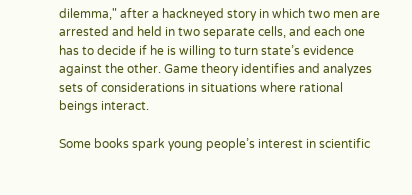dilemma," after a hackneyed story in which two men are arrested and held in two separate cells, and each one has to decide if he is willing to turn state’s evidence against the other. Game theory identifies and analyzes sets of considerations in situations where rational beings interact.

Some books spark young people’s interest in scientific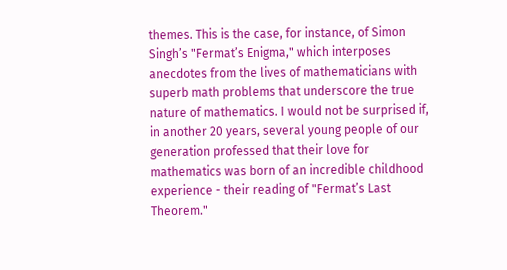themes. This is the case, for instance, of Simon Singh’s "Fermat’s Enigma," which interposes anecdotes from the lives of mathematicians with superb math problems that underscore the true nature of mathematics. I would not be surprised if, in another 20 years, several young people of our generation professed that their love for mathematics was born of an incredible childhood experience - their reading of "Fermat’s Last Theorem."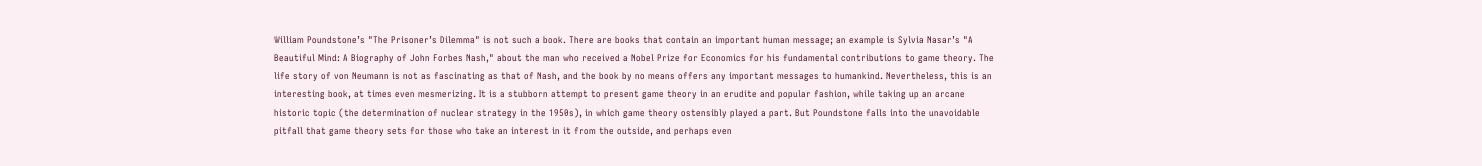William Poundstone’s "The Prisoner’s Dilemma" is not such a book. There are books that contain an important human message; an example is Sylvia Nasar’s "A Beautiful Mind: A Biography of John Forbes Nash," about the man who received a Nobel Prize for Economics for his fundamental contributions to game theory. The life story of von Neumann is not as fascinating as that of Nash, and the book by no means offers any important messages to humankind. Nevertheless, this is an interesting book, at times even mesmerizing. It is a stubborn attempt to present game theory in an erudite and popular fashion, while taking up an arcane historic topic (the determination of nuclear strategy in the 1950s), in which game theory ostensibly played a part. But Poundstone falls into the unavoidable pitfall that game theory sets for those who take an interest in it from the outside, and perhaps even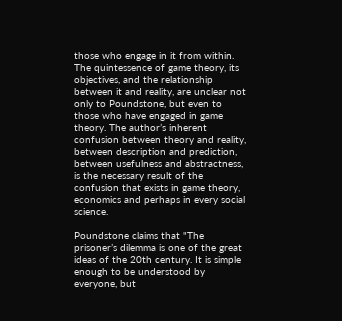those who engage in it from within. The quintessence of game theory, its objectives, and the relationship between it and reality, are unclear not only to Poundstone, but even to those who have engaged in game theory. The author’s inherent confusion between theory and reality, between description and prediction, between usefulness and abstractness, is the necessary result of the confusion that exists in game theory, economics and perhaps in every social science.

Poundstone claims that "The prisoner’s dilemma is one of the great ideas of the 20th century. It is simple enough to be understood by everyone, but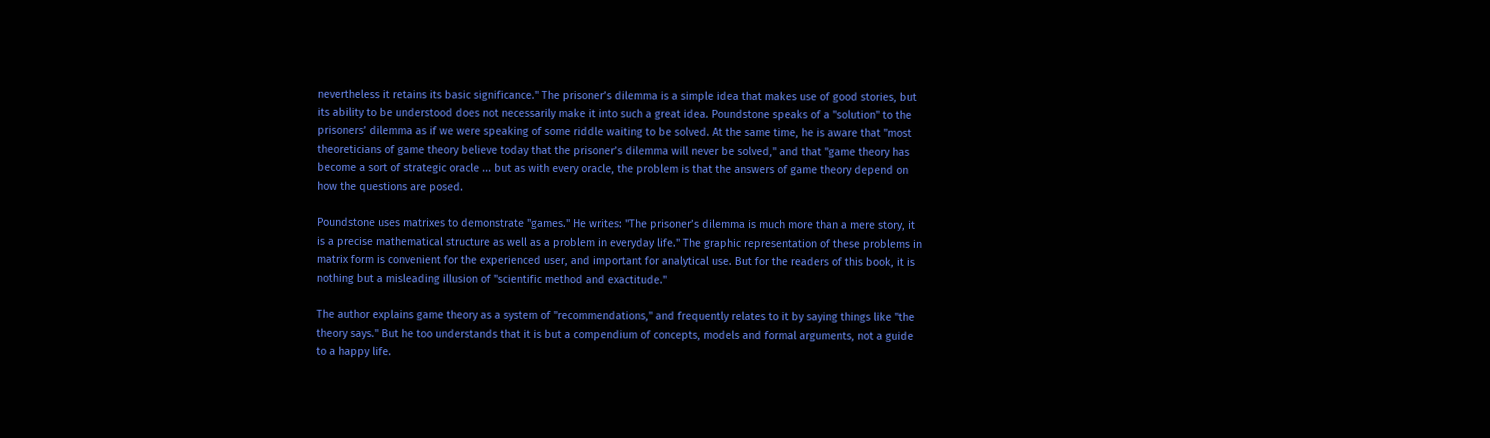nevertheless it retains its basic significance." The prisoner’s dilemma is a simple idea that makes use of good stories, but its ability to be understood does not necessarily make it into such a great idea. Poundstone speaks of a "solution" to the prisoners’ dilemma as if we were speaking of some riddle waiting to be solved. At the same time, he is aware that "most theoreticians of game theory believe today that the prisoner’s dilemma will never be solved," and that "game theory has become a sort of strategic oracle ... but as with every oracle, the problem is that the answers of game theory depend on how the questions are posed.

Poundstone uses matrixes to demonstrate "games." He writes: "The prisoner’s dilemma is much more than a mere story, it is a precise mathematical structure as well as a problem in everyday life." The graphic representation of these problems in matrix form is convenient for the experienced user, and important for analytical use. But for the readers of this book, it is nothing but a misleading illusion of "scientific method and exactitude."

The author explains game theory as a system of "recommendations," and frequently relates to it by saying things like "the theory says." But he too understands that it is but a compendium of concepts, models and formal arguments, not a guide to a happy life.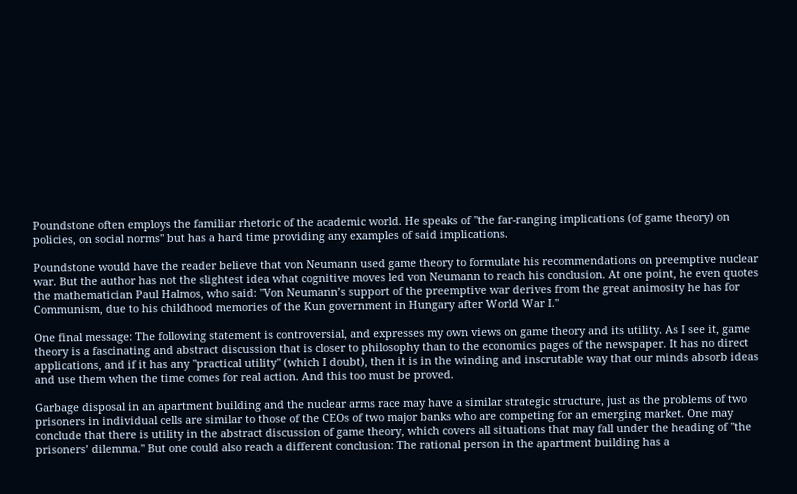Poundstone often employs the familiar rhetoric of the academic world. He speaks of "the far-ranging implications (of game theory) on policies, on social norms" but has a hard time providing any examples of said implications.

Poundstone would have the reader believe that von Neumann used game theory to formulate his recommendations on preemptive nuclear war. But the author has not the slightest idea what cognitive moves led von Neumann to reach his conclusion. At one point, he even quotes the mathematician Paul Halmos, who said: "Von Neumann’s support of the preemptive war derives from the great animosity he has for Communism, due to his childhood memories of the Kun government in Hungary after World War I."

One final message: The following statement is controversial, and expresses my own views on game theory and its utility. As I see it, game theory is a fascinating and abstract discussion that is closer to philosophy than to the economics pages of the newspaper. It has no direct applications, and if it has any "practical utility" (which I doubt), then it is in the winding and inscrutable way that our minds absorb ideas and use them when the time comes for real action. And this too must be proved.

Garbage disposal in an apartment building and the nuclear arms race may have a similar strategic structure, just as the problems of two prisoners in individual cells are similar to those of the CEOs of two major banks who are competing for an emerging market. One may conclude that there is utility in the abstract discussion of game theory, which covers all situations that may fall under the heading of "the prisoners’ dilemma." But one could also reach a different conclusion: The rational person in the apartment building has a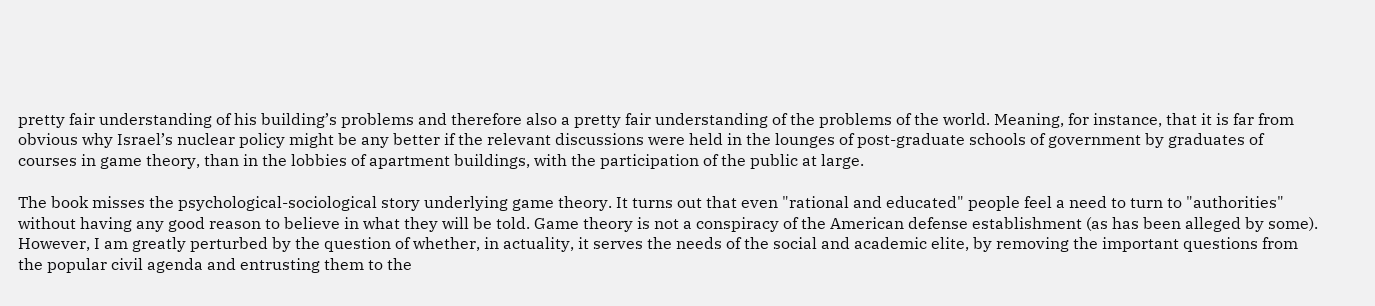pretty fair understanding of his building’s problems and therefore also a pretty fair understanding of the problems of the world. Meaning, for instance, that it is far from obvious why Israel’s nuclear policy might be any better if the relevant discussions were held in the lounges of post-graduate schools of government by graduates of courses in game theory, than in the lobbies of apartment buildings, with the participation of the public at large.

The book misses the psychological-sociological story underlying game theory. It turns out that even "rational and educated" people feel a need to turn to "authorities" without having any good reason to believe in what they will be told. Game theory is not a conspiracy of the American defense establishment (as has been alleged by some). However, I am greatly perturbed by the question of whether, in actuality, it serves the needs of the social and academic elite, by removing the important questions from the popular civil agenda and entrusting them to the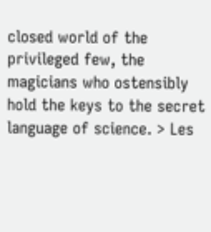closed world of the privileged few, the magicians who ostensibly hold the keys to the secret language of science. > Les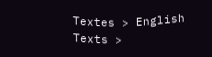Textes > English Texts >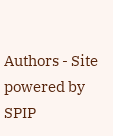Authors - Site powered by SPIP